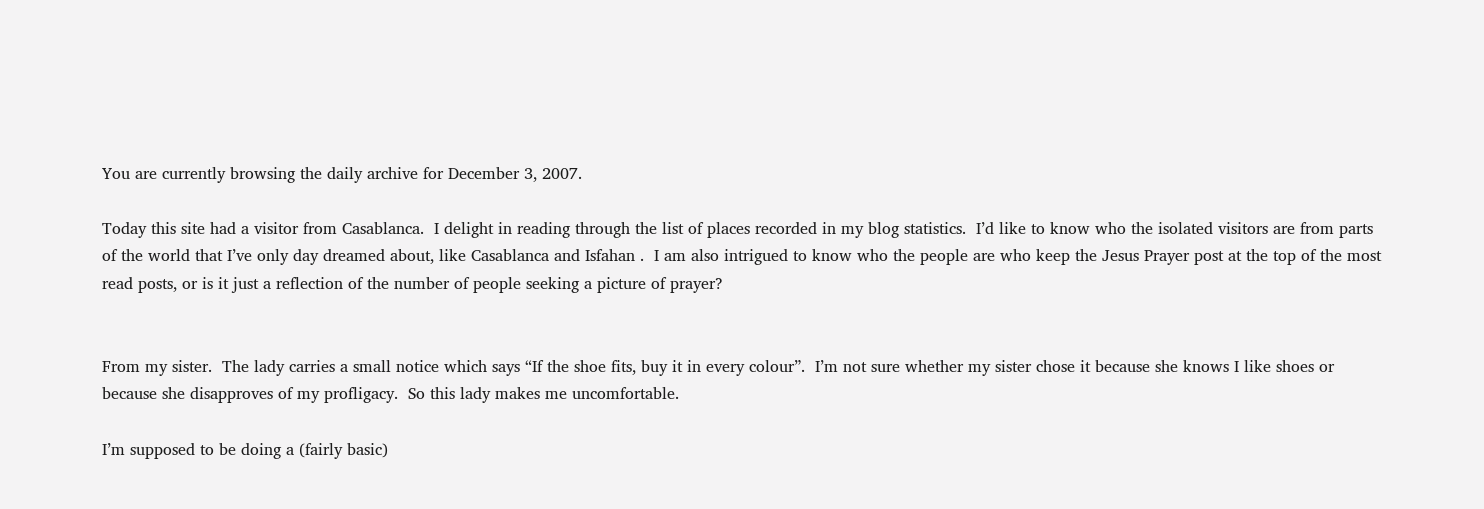You are currently browsing the daily archive for December 3, 2007.

Today this site had a visitor from Casablanca.  I delight in reading through the list of places recorded in my blog statistics.  I’d like to know who the isolated visitors are from parts of the world that I’ve only day dreamed about, like Casablanca and Isfahan .  I am also intrigued to know who the people are who keep the Jesus Prayer post at the top of the most read posts, or is it just a reflection of the number of people seeking a picture of prayer?


From my sister.  The lady carries a small notice which says “If the shoe fits, buy it in every colour”.  I’m not sure whether my sister chose it because she knows I like shoes or because she disapproves of my profligacy.  So this lady makes me uncomfortable.

I’m supposed to be doing a (fairly basic)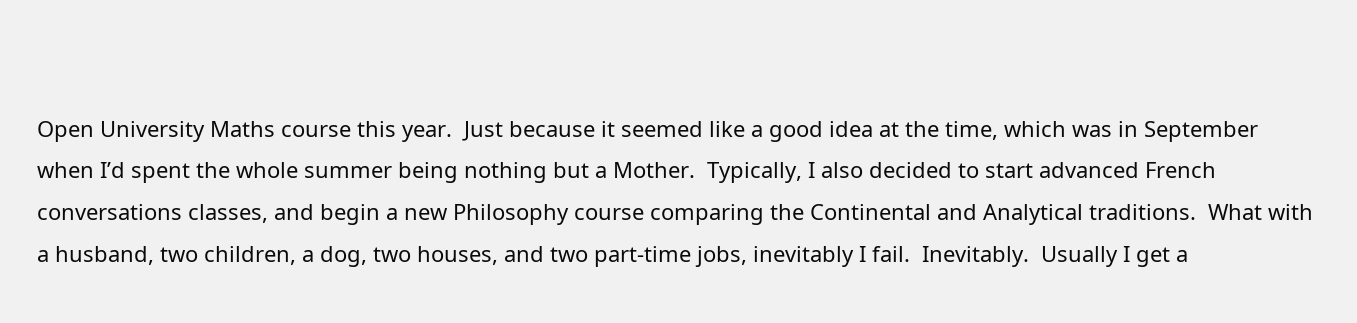Open University Maths course this year.  Just because it seemed like a good idea at the time, which was in September when I’d spent the whole summer being nothing but a Mother.  Typically, I also decided to start advanced French conversations classes, and begin a new Philosophy course comparing the Continental and Analytical traditions.  What with a husband, two children, a dog, two houses, and two part-time jobs, inevitably I fail.  Inevitably.  Usually I get a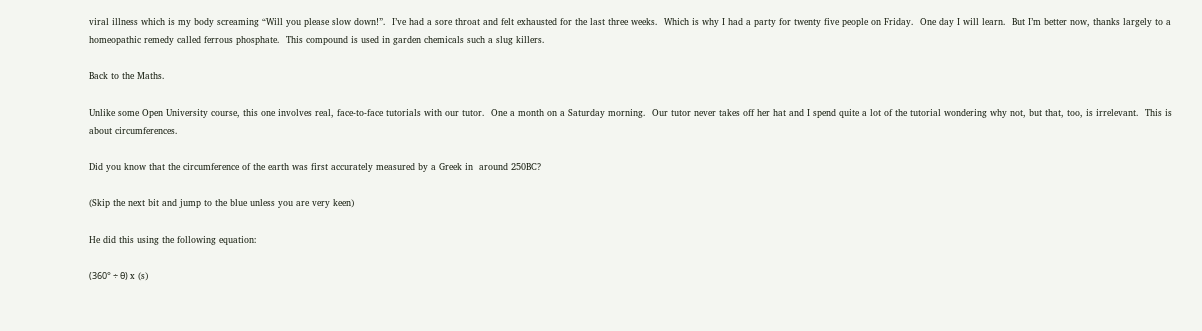viral illness which is my body screaming “Will you please slow down!”.  I’ve had a sore throat and felt exhausted for the last three weeks.  Which is why I had a party for twenty five people on Friday.  One day I will learn.  But I’m better now, thanks largely to a homeopathic remedy called ferrous phosphate.  This compound is used in garden chemicals such a slug killers.

Back to the Maths.

Unlike some Open University course, this one involves real, face-to-face tutorials with our tutor.  One a month on a Saturday morning.  Our tutor never takes off her hat and I spend quite a lot of the tutorial wondering why not, but that, too, is irrelevant.  This is about circumferences.

Did you know that the circumference of the earth was first accurately measured by a Greek in  around 250BC?

(Skip the next bit and jump to the blue unless you are very keen)

He did this using the following equation:

(360° ÷ θ) x (s)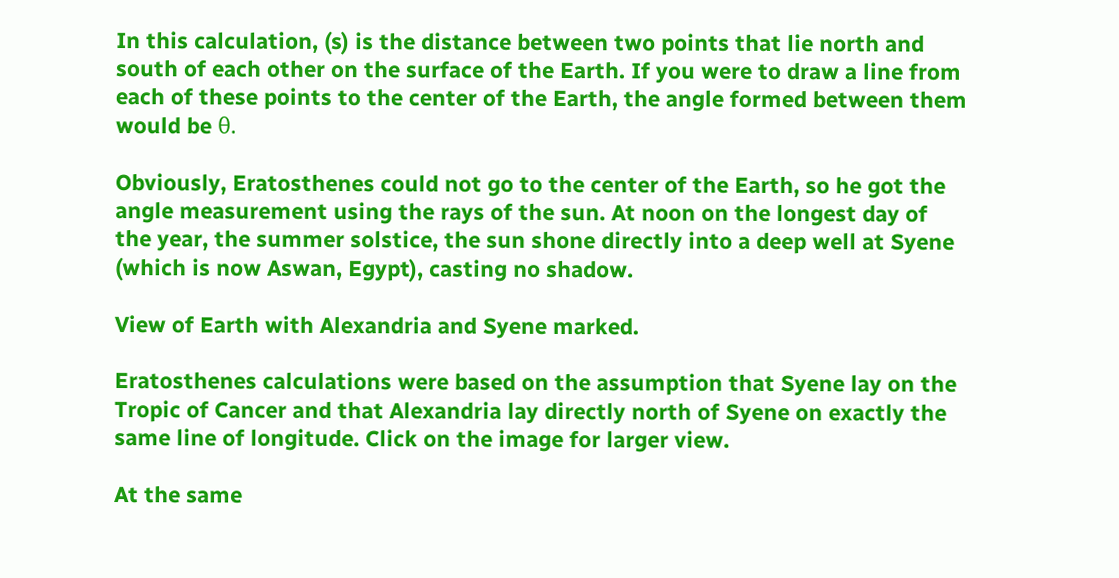In this calculation, (s) is the distance between two points that lie north and south of each other on the surface of the Earth. If you were to draw a line from each of these points to the center of the Earth, the angle formed between them would be θ.

Obviously, Eratosthenes could not go to the center of the Earth, so he got the angle measurement using the rays of the sun. At noon on the longest day of the year, the summer solstice, the sun shone directly into a deep well at Syene (which is now Aswan, Egypt), casting no shadow.

View of Earth with Alexandria and Syene marked.

Eratosthenes calculations were based on the assumption that Syene lay on the Tropic of Cancer and that Alexandria lay directly north of Syene on exactly the same line of longitude. Click on the image for larger view.

At the same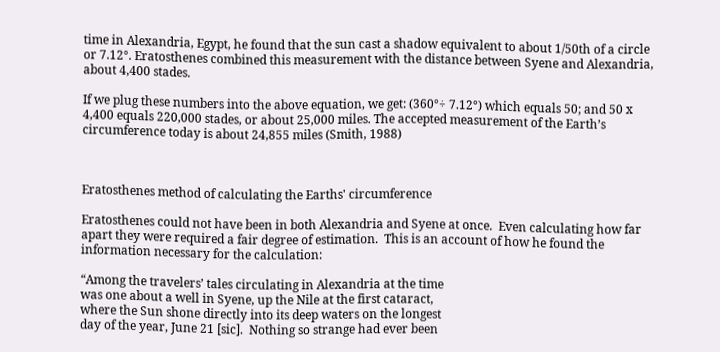time in Alexandria, Egypt, he found that the sun cast a shadow equivalent to about 1/50th of a circle or 7.12°. Eratosthenes combined this measurement with the distance between Syene and Alexandria, about 4,400 stades.

If we plug these numbers into the above equation, we get: (360°÷ 7.12°) which equals 50; and 50 x 4,400 equals 220,000 stades, or about 25,000 miles. The accepted measurement of the Earth’s circumference today is about 24,855 miles (Smith, 1988)



Eratosthenes method of calculating the Earths' circumference

Eratosthenes could not have been in both Alexandria and Syene at once.  Even calculating how far apart they were required a fair degree of estimation.  This is an account of how he found the information necessary for the calculation:

“Among the travelers’ tales circulating in Alexandria at the time
was one about a well in Syene, up the Nile at the first cataract,
where the Sun shone directly into its deep waters on the longest
day of the year, June 21 [sic].  Nothing so strange had ever been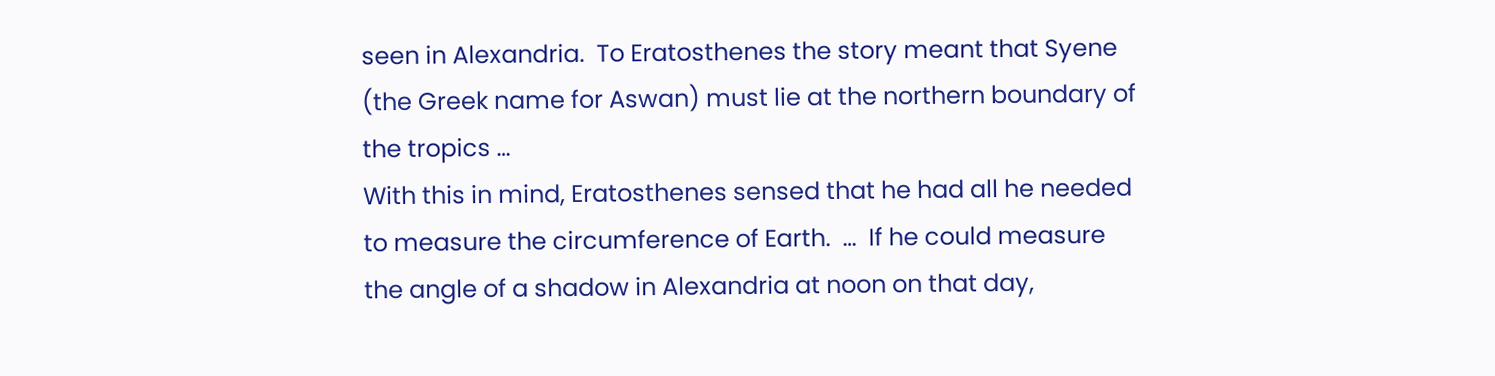seen in Alexandria.  To Eratosthenes the story meant that Syene
(the Greek name for Aswan) must lie at the northern boundary of
the tropics …
With this in mind, Eratosthenes sensed that he had all he needed
to measure the circumference of Earth.  …  If he could measure
the angle of a shadow in Alexandria at noon on that day,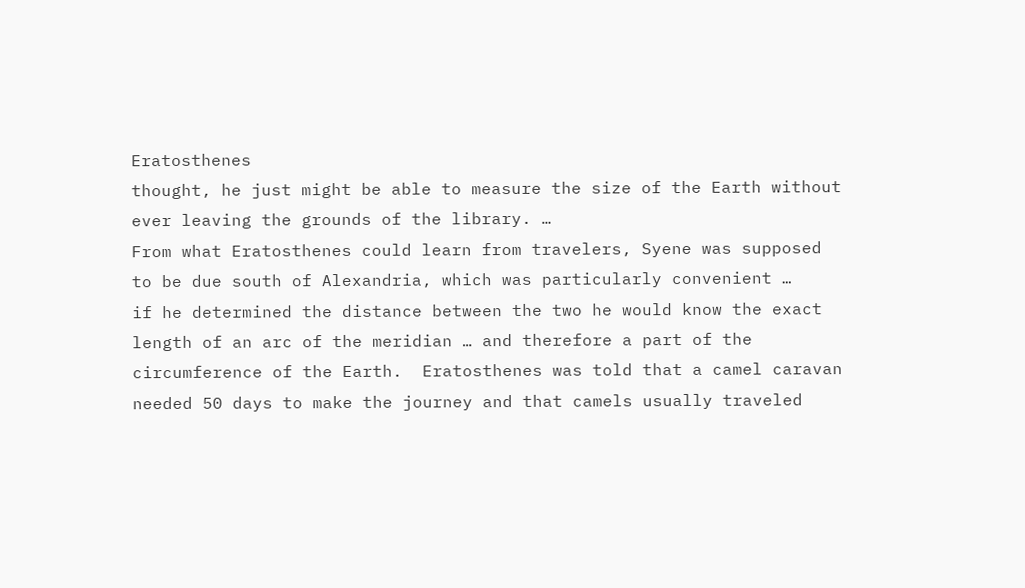Eratosthenes
thought, he just might be able to measure the size of the Earth without
ever leaving the grounds of the library. …
From what Eratosthenes could learn from travelers, Syene was supposed
to be due south of Alexandria, which was particularly convenient …
if he determined the distance between the two he would know the exact
length of an arc of the meridian … and therefore a part of the
circumference of the Earth.  Eratosthenes was told that a camel caravan
needed 50 days to make the journey and that camels usually traveled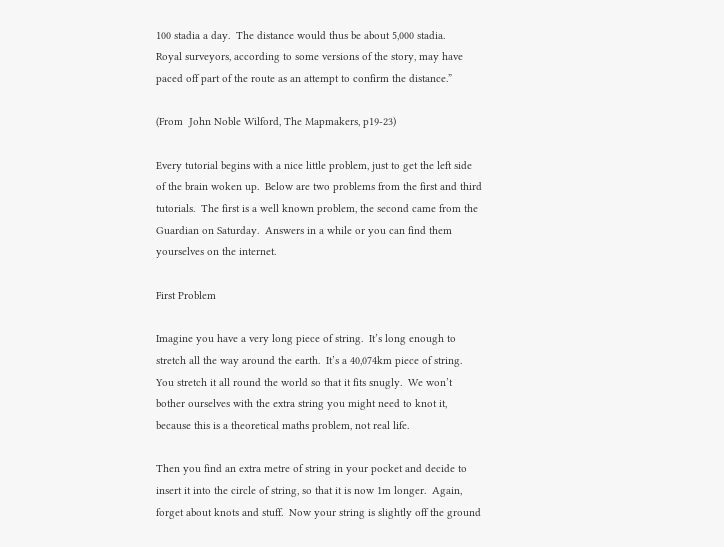100 stadia a day.  The distance would thus be about 5,000 stadia.
Royal surveyors, according to some versions of the story, may have
paced off part of the route as an attempt to confirm the distance.”

(From  John Noble Wilford, The Mapmakers, p19-23)

Every tutorial begins with a nice little problem, just to get the left side of the brain woken up.  Below are two problems from the first and third tutorials.  The first is a well known problem, the second came from the Guardian on Saturday.  Answers in a while or you can find them yourselves on the internet.

First Problem

Imagine you have a very long piece of string.  It’s long enough to stretch all the way around the earth.  It’s a 40,074km piece of string.  You stretch it all round the world so that it fits snugly.  We won’t bother ourselves with the extra string you might need to knot it, because this is a theoretical maths problem, not real life.

Then you find an extra metre of string in your pocket and decide to insert it into the circle of string, so that it is now 1m longer.  Again, forget about knots and stuff.  Now your string is slightly off the ground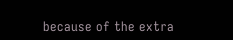because of the extra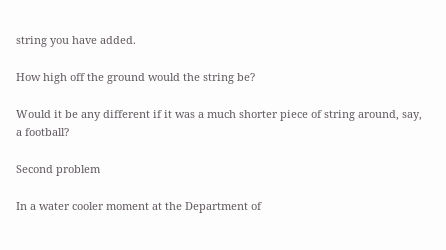string you have added.

How high off the ground would the string be?

Would it be any different if it was a much shorter piece of string around, say, a football?

Second problem

In a water cooler moment at the Department of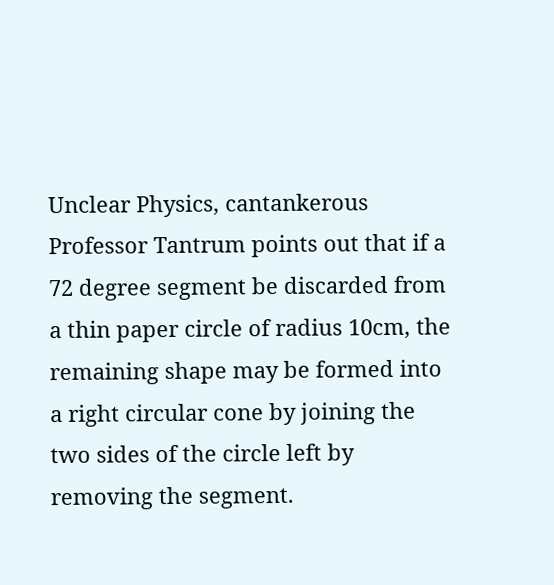Unclear Physics, cantankerous Professor Tantrum points out that if a 72 degree segment be discarded from a thin paper circle of radius 10cm, the remaining shape may be formed into a right circular cone by joining the two sides of the circle left by removing the segment.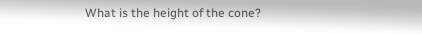What is the height of the cone?